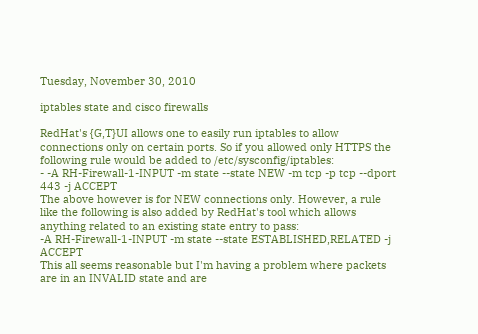Tuesday, November 30, 2010

iptables state and cisco firewalls

RedHat's {G,T}UI allows one to easily run iptables to allow connections only on certain ports. So if you allowed only HTTPS the following rule would be added to /etc/sysconfig/iptables:
- -A RH-Firewall-1-INPUT -m state --state NEW -m tcp -p tcp --dport 443 -j ACCEPT
The above however is for NEW connections only. However, a rule like the following is also added by RedHat's tool which allows anything related to an existing state entry to pass:
-A RH-Firewall-1-INPUT -m state --state ESTABLISHED,RELATED -j ACCEPT
This all seems reasonable but I'm having a problem where packets are in an INVALID state and are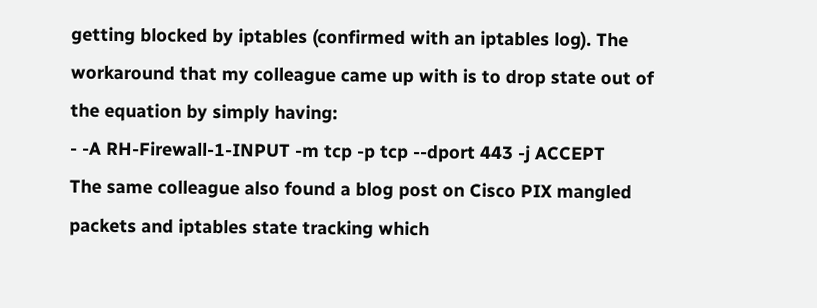getting blocked by iptables (confirmed with an iptables log). The workaround that my colleague came up with is to drop state out of the equation by simply having:
- -A RH-Firewall-1-INPUT -m tcp -p tcp --dport 443 -j ACCEPT
The same colleague also found a blog post on Cisco PIX mangled packets and iptables state tracking which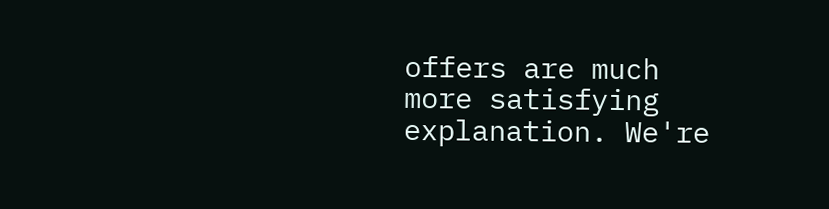offers are much more satisfying explanation. We're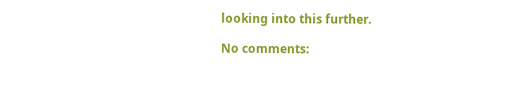looking into this further.

No comments: